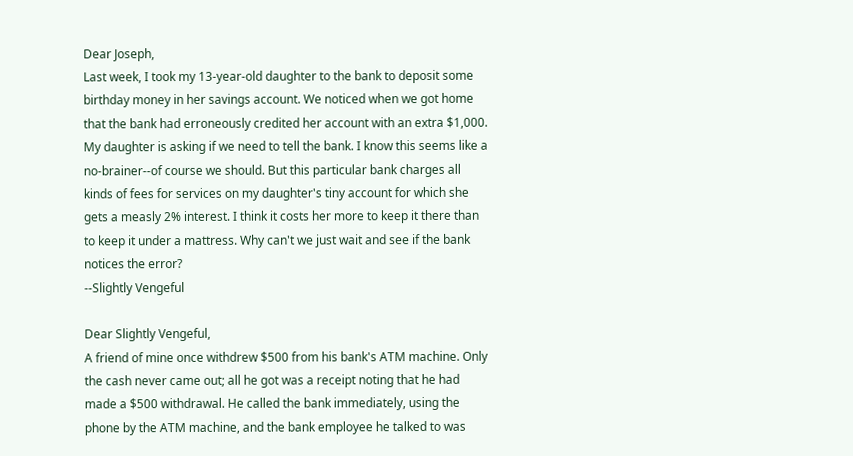Dear Joseph,
Last week, I took my 13-year-old daughter to the bank to deposit some birthday money in her savings account. We noticed when we got home that the bank had erroneously credited her account with an extra $1,000. My daughter is asking if we need to tell the bank. I know this seems like a no-brainer--of course we should. But this particular bank charges all kinds of fees for services on my daughter's tiny account for which she gets a measly 2% interest. I think it costs her more to keep it there than to keep it under a mattress. Why can't we just wait and see if the bank notices the error?
--Slightly Vengeful

Dear Slightly Vengeful,
A friend of mine once withdrew $500 from his bank's ATM machine. Only the cash never came out; all he got was a receipt noting that he had made a $500 withdrawal. He called the bank immediately, using the phone by the ATM machine, and the bank employee he talked to was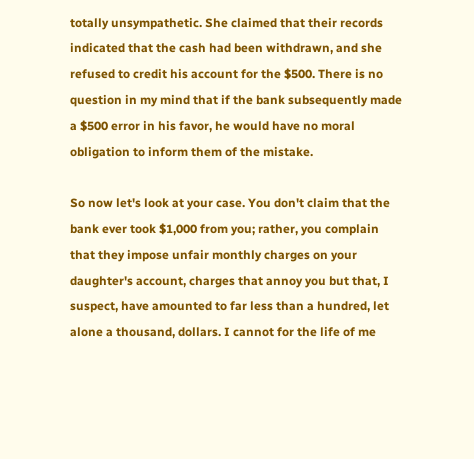totally unsympathetic. She claimed that their records indicated that the cash had been withdrawn, and she refused to credit his account for the $500. There is no question in my mind that if the bank subsequently made a $500 error in his favor, he would have no moral obligation to inform them of the mistake.

So now let's look at your case. You don't claim that the bank ever took $1,000 from you; rather, you complain that they impose unfair monthly charges on your daughter's account, charges that annoy you but that, I suspect, have amounted to far less than a hundred, let alone a thousand, dollars. I cannot for the life of me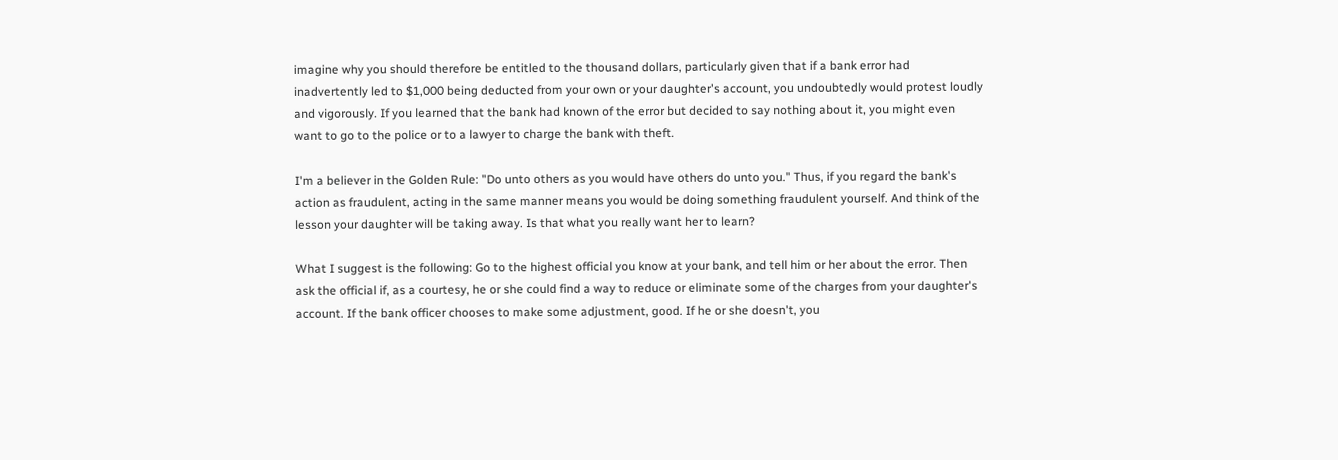imagine why you should therefore be entitled to the thousand dollars, particularly given that if a bank error had inadvertently led to $1,000 being deducted from your own or your daughter's account, you undoubtedly would protest loudly and vigorously. If you learned that the bank had known of the error but decided to say nothing about it, you might even want to go to the police or to a lawyer to charge the bank with theft.

I'm a believer in the Golden Rule: "Do unto others as you would have others do unto you." Thus, if you regard the bank's action as fraudulent, acting in the same manner means you would be doing something fraudulent yourself. And think of the lesson your daughter will be taking away. Is that what you really want her to learn?

What I suggest is the following: Go to the highest official you know at your bank, and tell him or her about the error. Then ask the official if, as a courtesy, he or she could find a way to reduce or eliminate some of the charges from your daughter's account. If the bank officer chooses to make some adjustment, good. If he or she doesn't, you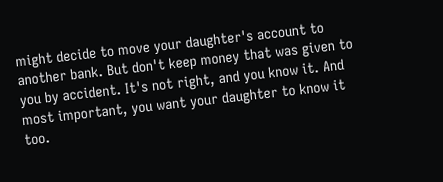might decide to move your daughter's account to another bank. But don't keep money that was given to you by accident. It's not right, and you know it. And most important, you want your daughter to know it too.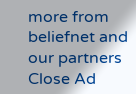more from beliefnet and our partners
Close Ad